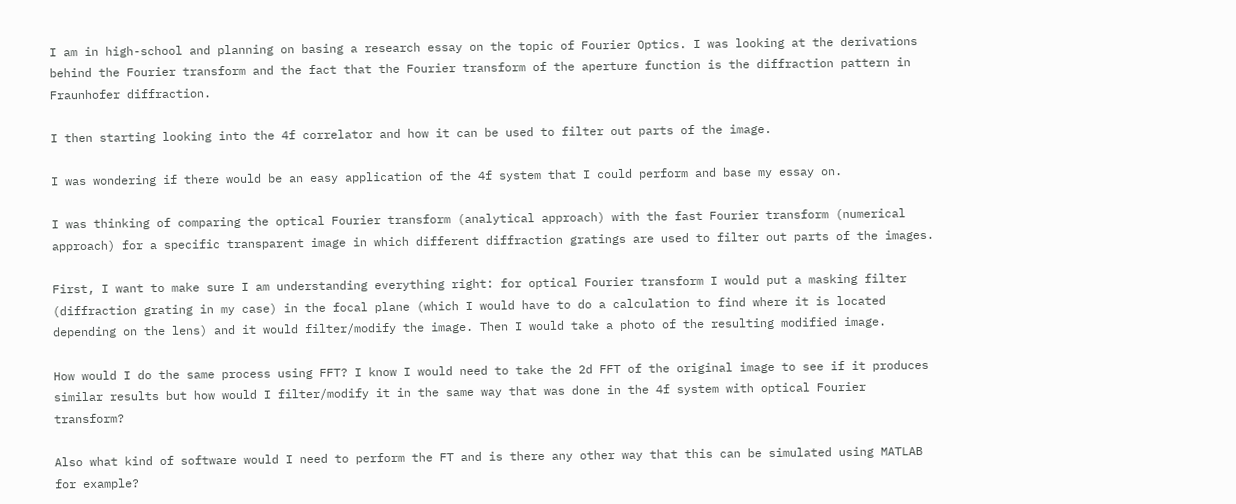I am in high-school and planning on basing a research essay on the topic of Fourier Optics. I was looking at the derivations behind the Fourier transform and the fact that the Fourier transform of the aperture function is the diffraction pattern in Fraunhofer diffraction.

I then starting looking into the 4f correlator and how it can be used to filter out parts of the image.

I was wondering if there would be an easy application of the 4f system that I could perform and base my essay on.

I was thinking of comparing the optical Fourier transform (analytical approach) with the fast Fourier transform (numerical approach) for a specific transparent image in which different diffraction gratings are used to filter out parts of the images.

First, I want to make sure I am understanding everything right: for optical Fourier transform I would put a masking filter (diffraction grating in my case) in the focal plane (which I would have to do a calculation to find where it is located depending on the lens) and it would filter/modify the image. Then I would take a photo of the resulting modified image.

How would I do the same process using FFT? I know I would need to take the 2d FFT of the original image to see if it produces similar results but how would I filter/modify it in the same way that was done in the 4f system with optical Fourier transform?

Also what kind of software would I need to perform the FT and is there any other way that this can be simulated using MATLAB for example?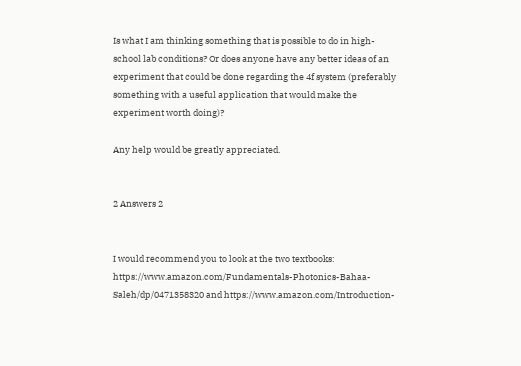Is what I am thinking something that is possible to do in high-school lab conditions? Or does anyone have any better ideas of an experiment that could be done regarding the 4f system (preferably something with a useful application that would make the experiment worth doing)?

Any help would be greatly appreciated.


2 Answers 2


I would recommend you to look at the two textbooks: https://www.amazon.com/Fundamentals-Photonics-Bahaa-Saleh/dp/0471358320 and https://www.amazon.com/Introduction-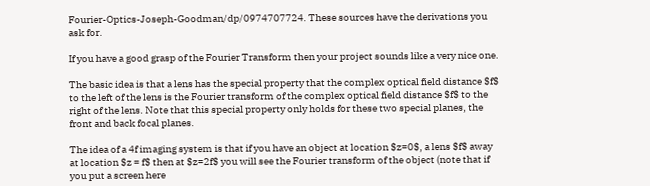Fourier-Optics-Joseph-Goodman/dp/0974707724. These sources have the derivations you ask for.

If you have a good grasp of the Fourier Transform then your project sounds like a very nice one.

The basic idea is that a lens has the special property that the complex optical field distance $f$ to the left of the lens is the Fourier transform of the complex optical field distance $f$ to the right of the lens. Note that this special property only holds for these two special planes, the front and back focal planes.

The idea of a 4f imaging system is that if you have an object at location $z=0$, a lens $f$ away at location $z = f$ then at $z=2f$ you will see the Fourier transform of the object (note that if you put a screen here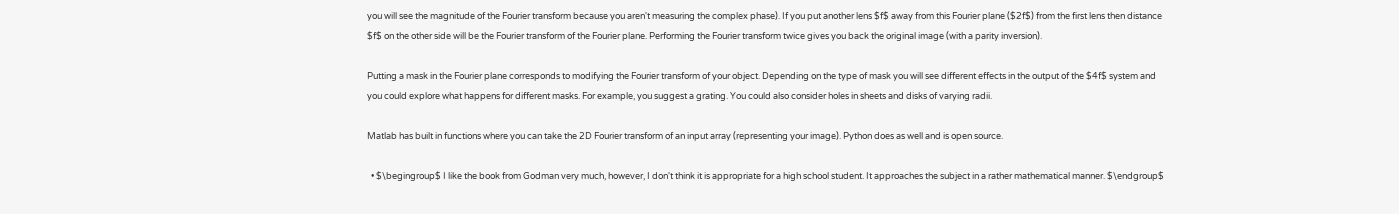you will see the magnitude of the Fourier transform because you aren't measuring the complex phase). If you put another lens $f$ away from this Fourier plane ($2f$) from the first lens then distance $f$ on the other side will be the Fourier transform of the Fourier plane. Performing the Fourier transform twice gives you back the original image (with a parity inversion).

Putting a mask in the Fourier plane corresponds to modifying the Fourier transform of your object. Depending on the type of mask you will see different effects in the output of the $4f$ system and you could explore what happens for different masks. For example, you suggest a grating. You could also consider holes in sheets and disks of varying radii.

Matlab has built in functions where you can take the 2D Fourier transform of an input array (representing your image). Python does as well and is open source.

  • $\begingroup$ I like the book from Godman very much, however, I don't think it is appropriate for a high school student. It approaches the subject in a rather mathematical manner. $\endgroup$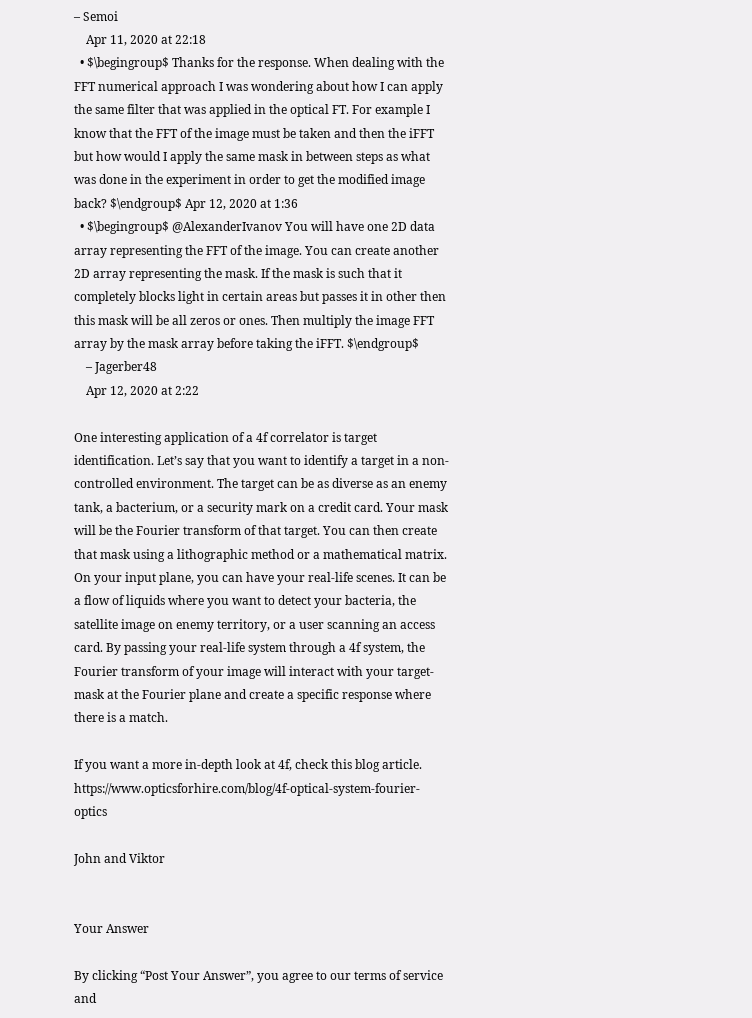– Semoi
    Apr 11, 2020 at 22:18
  • $\begingroup$ Thanks for the response. When dealing with the FFT numerical approach I was wondering about how I can apply the same filter that was applied in the optical FT. For example I know that the FFT of the image must be taken and then the iFFT but how would I apply the same mask in between steps as what was done in the experiment in order to get the modified image back? $\endgroup$ Apr 12, 2020 at 1:36
  • $\begingroup$ @AlexanderIvanov You will have one 2D data array representing the FFT of the image. You can create another 2D array representing the mask. If the mask is such that it completely blocks light in certain areas but passes it in other then this mask will be all zeros or ones. Then multiply the image FFT array by the mask array before taking the iFFT. $\endgroup$
    – Jagerber48
    Apr 12, 2020 at 2:22

One interesting application of a 4f correlator is target identification. Let’s say that you want to identify a target in a non-controlled environment. The target can be as diverse as an enemy tank, a bacterium, or a security mark on a credit card. Your mask will be the Fourier transform of that target. You can then create that mask using a lithographic method or a mathematical matrix. On your input plane, you can have your real-life scenes. It can be a flow of liquids where you want to detect your bacteria, the satellite image on enemy territory, or a user scanning an access card. By passing your real-life system through a 4f system, the Fourier transform of your image will interact with your target-mask at the Fourier plane and create a specific response where there is a match.

If you want a more in-depth look at 4f, check this blog article. https://www.opticsforhire.com/blog/4f-optical-system-fourier-optics

John and Viktor


Your Answer

By clicking “Post Your Answer”, you agree to our terms of service and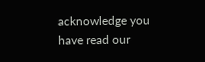acknowledge you have read our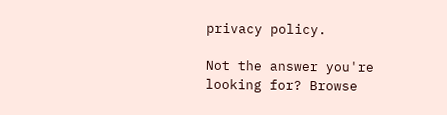privacy policy.

Not the answer you're looking for? Browse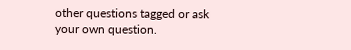other questions tagged or ask your own question.